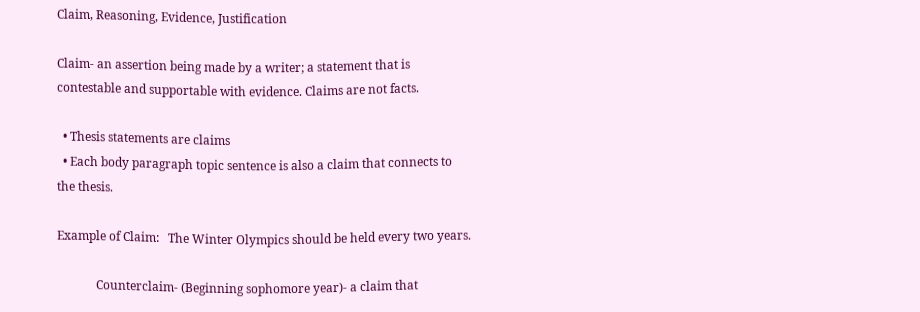Claim, Reasoning, Evidence, Justification

Claim- an assertion being made by a writer; a statement that is contestable and supportable with evidence. Claims are not facts.

  • Thesis statements are claims
  • Each body paragraph topic sentence is also a claim that connects to the thesis.

Example of Claim:   The Winter Olympics should be held every two years.

             Counterclaim- (Beginning sophomore year)- a claim that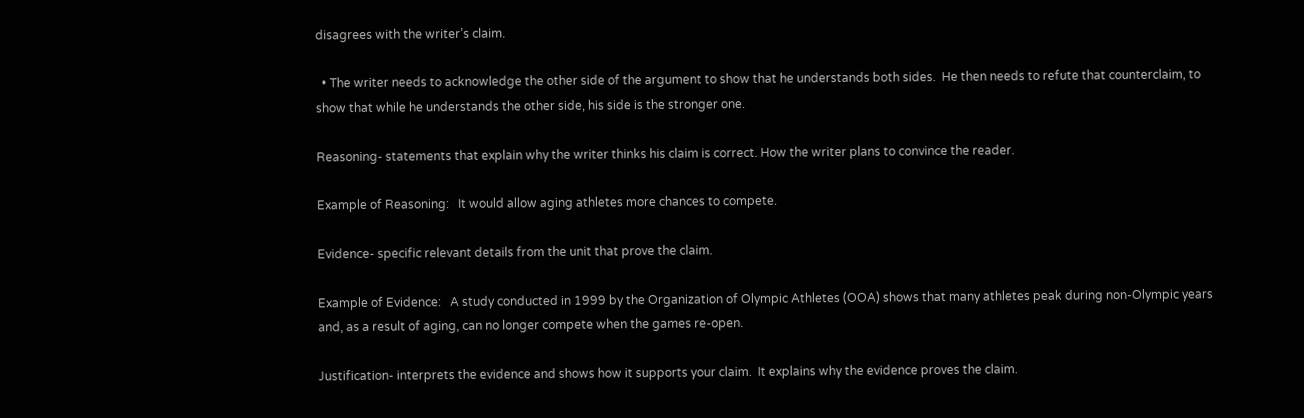disagrees with the writer’s claim.

  • The writer needs to acknowledge the other side of the argument to show that he understands both sides.  He then needs to refute that counterclaim, to show that while he understands the other side, his side is the stronger one.

Reasoning- statements that explain why the writer thinks his claim is correct. How the writer plans to convince the reader.

Example of Reasoning:   It would allow aging athletes more chances to compete.

Evidence- specific relevant details from the unit that prove the claim.

Example of Evidence:   A study conducted in 1999 by the Organization of Olympic Athletes (OOA) shows that many athletes peak during non-Olympic years and, as a result of aging, can no longer compete when the games re-open.

Justification- interprets the evidence and shows how it supports your claim.  It explains why the evidence proves the claim.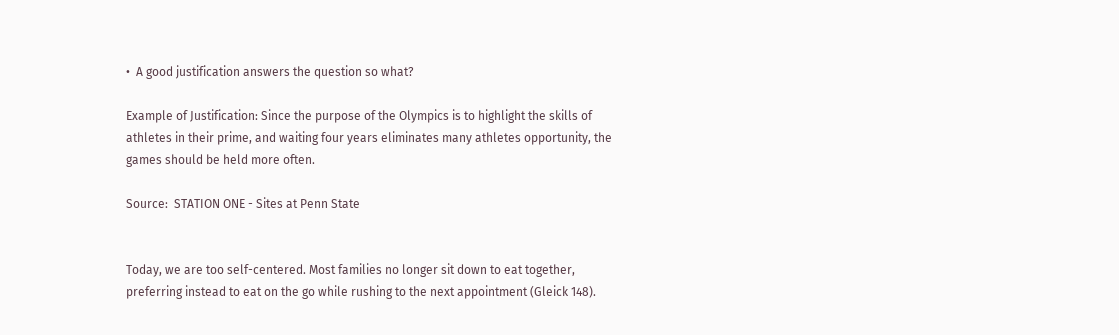•  A good justification answers the question so what?

Example of Justification: Since the purpose of the Olympics is to highlight the skills of athletes in their prime, and waiting four years eliminates many athletes opportunity, the games should be held more often.

Source:  STATION ONE - Sites at Penn State


Today, we are too self-centered. Most families no longer sit down to eat together, preferring instead to eat on the go while rushing to the next appointment (Gleick 148).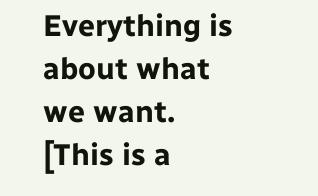Everything is about what we want. [This is a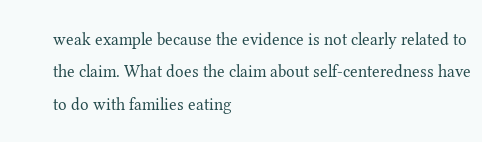weak example because the evidence is not clearly related to the claim. What does the claim about self-centeredness have to do with families eating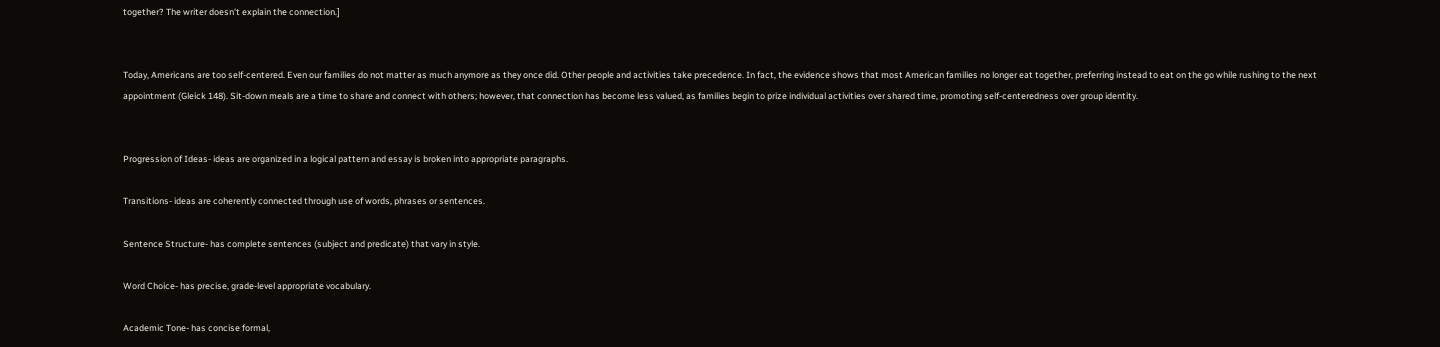together? The writer doesn't explain the connection.]


Today, Americans are too self-centered. Even our families do not matter as much anymore as they once did. Other people and activities take precedence. In fact, the evidence shows that most American families no longer eat together, preferring instead to eat on the go while rushing to the next appointment (Gleick 148). Sit-down meals are a time to share and connect with others; however, that connection has become less valued, as families begin to prize individual activities over shared time, promoting self-centeredness over group identity.


Progression of Ideas- ideas are organized in a logical pattern and essay is broken into appropriate paragraphs.

Transitions- ideas are coherently connected through use of words, phrases or sentences.

Sentence Structure- has complete sentences (subject and predicate) that vary in style.

Word Choice- has precise, grade-level appropriate vocabulary.

Academic Tone- has concise formal,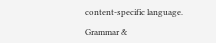content-specific language.

Grammar &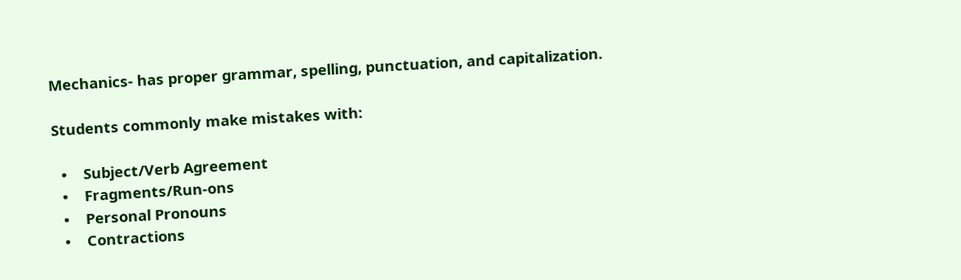Mechanics- has proper grammar, spelling, punctuation, and capitalization.

Students commonly make mistakes with:

  •    Subject/Verb Agreement
  •    Fragments/Run-ons
  •    Personal Pronouns
  •    Contractions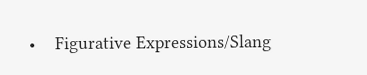•    Figurative Expressions/Slang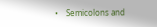•    Semicolons and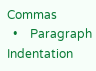Commas
  •    Paragraph Indentation